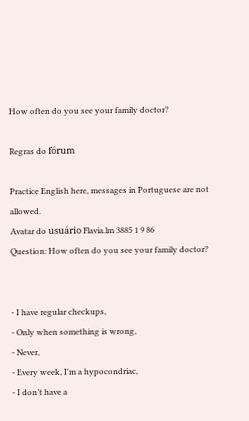How often do you see your family doctor?

Regras do fórum

Practice English here, messages in Portuguese are not allowed.
Avatar do usuário Flavia.lm 3885 1 9 86
Question: How often do you see your family doctor?


- I have regular checkups,
- Only when something is wrong,
- Never,
- Every week, I'm a hypocondriac,
- I don’t have a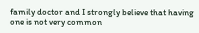family doctor and I strongly believe that having one is not very common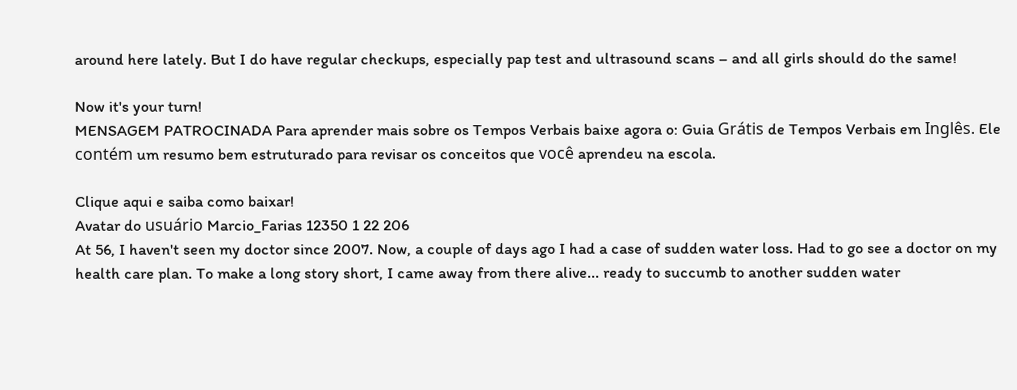around here lately. But I do have regular checkups, especially pap test and ultrasound scans – and all girls should do the same!

Now it's your turn!
MENSAGEM PATROCINADA Para aprender mais sobre os Tempos Verbais baixe agora o: Guia Grátis de Tempos Verbais em Inglês. Ele contém um resumo bem estruturado para revisar os conceitos que você aprendeu na escola.

Clique aqui e saiba como baixar!
Avatar do usuário Marcio_Farias 12350 1 22 206
At 56, I haven't seen my doctor since 2007. Now, a couple of days ago I had a case of sudden water loss. Had to go see a doctor on my health care plan. To make a long story short, I came away from there alive... ready to succumb to another sudden water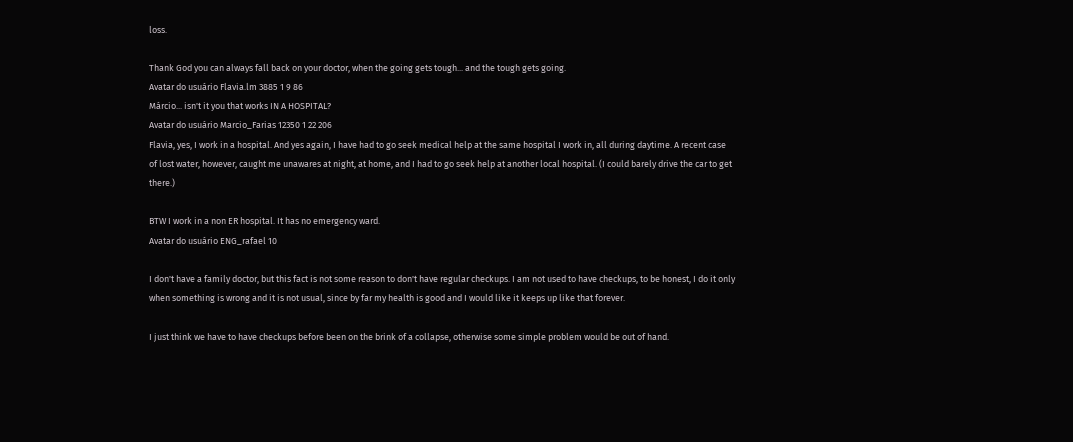loss.

Thank God you can always fall back on your doctor, when the going gets tough... and the tough gets going.
Avatar do usuário Flavia.lm 3885 1 9 86
Márcio... isn't it you that works IN A HOSPITAL?
Avatar do usuário Marcio_Farias 12350 1 22 206
Flavia, yes, I work in a hospital. And yes again, I have had to go seek medical help at the same hospital I work in, all during daytime. A recent case of lost water, however, caught me unawares at night, at home, and I had to go seek help at another local hospital. (I could barely drive the car to get there.)

BTW I work in a non ER hospital. It has no emergency ward.
Avatar do usuário ENG_rafael 10

I don't have a family doctor, but this fact is not some reason to don't have regular checkups. I am not used to have checkups, to be honest, I do it only when something is wrong and it is not usual, since by far my health is good and I would like it keeps up like that forever.

I just think we have to have checkups before been on the brink of a collapse, otherwise some simple problem would be out of hand.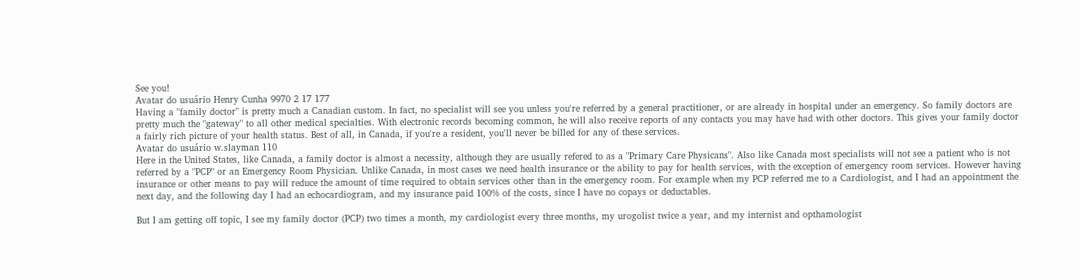See you!
Avatar do usuário Henry Cunha 9970 2 17 177
Having a "family doctor" is pretty much a Canadian custom. In fact, no specialist will see you unless you're referred by a general practitioner, or are already in hospital under an emergency. So family doctors are pretty much the "gateway" to all other medical specialties. With electronic records becoming common, he will also receive reports of any contacts you may have had with other doctors. This gives your family doctor a fairly rich picture of your health status. Best of all, in Canada, if you're a resident, you'll never be billed for any of these services.
Avatar do usuário w.slayman 110
Here in the United States, like Canada, a family doctor is almost a necessity, although they are usually refered to as a "Primary Care Physicans". Also like Canada most specialists will not see a patient who is not referred by a "PCP" or an Emergency Room Physician. Unlike Canada, in most cases we need health insurance or the ability to pay for health services, with the exception of emergency room services. However having insurance or other means to pay will reduce the amount of time required to obtain services other than in the emergency room. For example when my PCP referred me to a Cardiologist, and I had an appointment the next day, and the following day I had an echocardiogram, and my insurance paid 100% of the costs, since I have no copays or deductables.

But I am getting off topic, I see my family doctor (PCP) two times a month, my cardiologist every three months, my urogolist twice a year, and my internist and opthamologist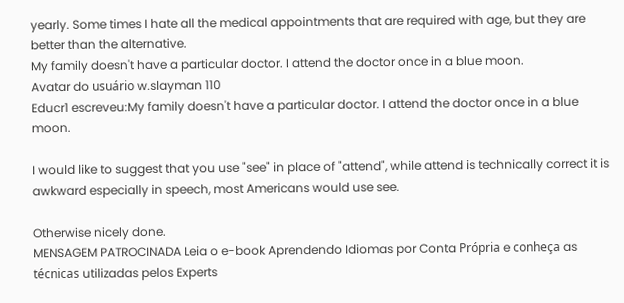yearly. Some times I hate all the medical appointments that are required with age, but they are better than the alternative.
My family doesn't have a particular doctor. I attend the doctor once in a blue moon.
Avatar do usuário w.slayman 110
Educr1 escreveu:My family doesn't have a particular doctor. I attend the doctor once in a blue moon.

I would like to suggest that you use "see" in place of "attend", while attend is technically correct it is awkward especially in speech, most Americans would use see.

Otherwise nicely done.
MENSAGEM PATROCINADA Leia o e-book Aprendendo Idiomas por Conta Própria e conheça as técnicas utilizadas pelos Experts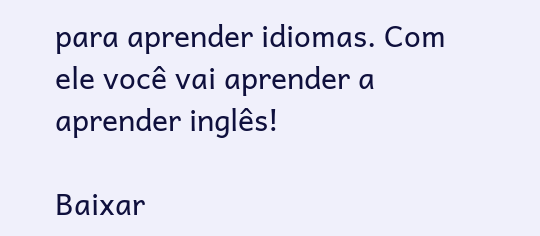para aprender idiomas. Com ele você vai aprender a aprender inglês!

Baixar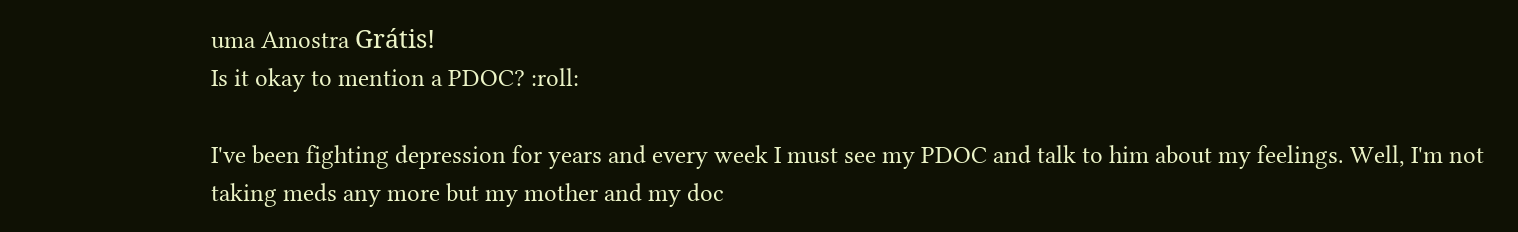uma Amostra Grátis!
Is it okay to mention a PDOC? :roll:

I've been fighting depression for years and every week I must see my PDOC and talk to him about my feelings. Well, I'm not taking meds any more but my mother and my doc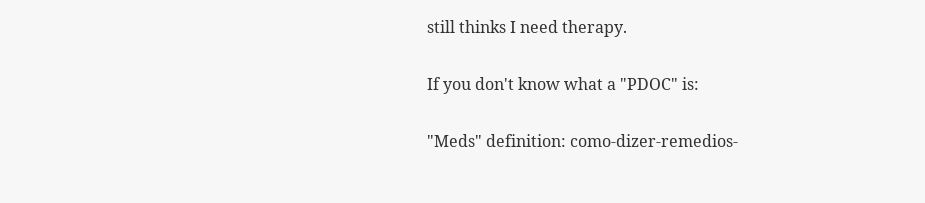still thinks I need therapy.

If you don't know what a "PDOC" is:

"Meds" definition: como-dizer-remedios-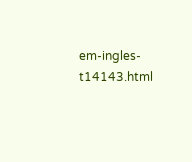em-ingles-t14143.html